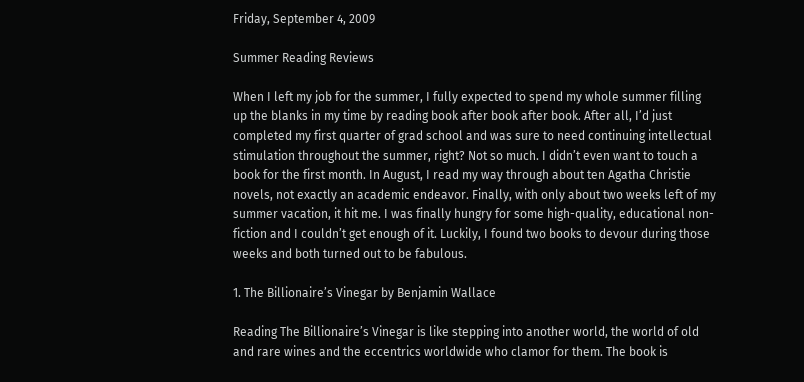Friday, September 4, 2009

Summer Reading Reviews

When I left my job for the summer, I fully expected to spend my whole summer filling up the blanks in my time by reading book after book after book. After all, I’d just completed my first quarter of grad school and was sure to need continuing intellectual stimulation throughout the summer, right? Not so much. I didn’t even want to touch a book for the first month. In August, I read my way through about ten Agatha Christie novels, not exactly an academic endeavor. Finally, with only about two weeks left of my summer vacation, it hit me. I was finally hungry for some high-quality, educational non-fiction and I couldn’t get enough of it. Luckily, I found two books to devour during those weeks and both turned out to be fabulous.

1. The Billionaire’s Vinegar by Benjamin Wallace

Reading The Billionaire’s Vinegar is like stepping into another world, the world of old and rare wines and the eccentrics worldwide who clamor for them. The book is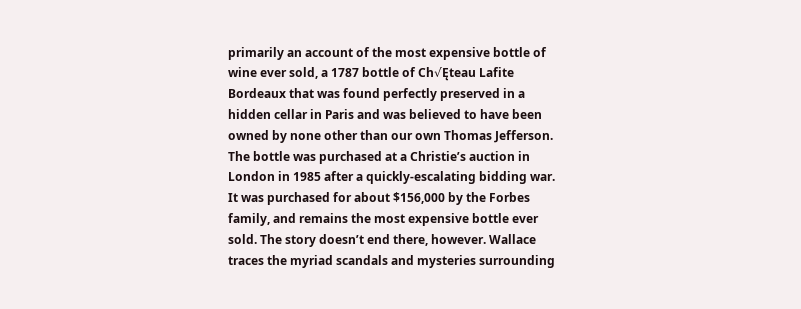primarily an account of the most expensive bottle of wine ever sold, a 1787 bottle of Ch√Ęteau Lafite Bordeaux that was found perfectly preserved in a hidden cellar in Paris and was believed to have been owned by none other than our own Thomas Jefferson. The bottle was purchased at a Christie’s auction in London in 1985 after a quickly-escalating bidding war. It was purchased for about $156,000 by the Forbes family, and remains the most expensive bottle ever sold. The story doesn’t end there, however. Wallace traces the myriad scandals and mysteries surrounding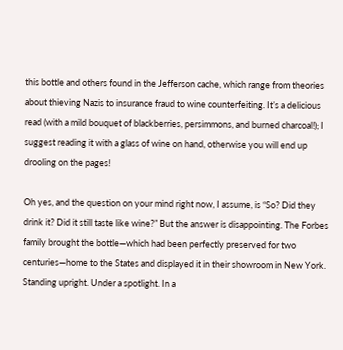this bottle and others found in the Jefferson cache, which range from theories about thieving Nazis to insurance fraud to wine counterfeiting. It’s a delicious read (with a mild bouquet of blackberries, persimmons, and burned charcoal!); I suggest reading it with a glass of wine on hand, otherwise you will end up drooling on the pages!

Oh yes, and the question on your mind right now, I assume, is “So? Did they drink it? Did it still taste like wine?” But the answer is disappointing. The Forbes family brought the bottle—which had been perfectly preserved for two centuries—home to the States and displayed it in their showroom in New York. Standing upright. Under a spotlight. In a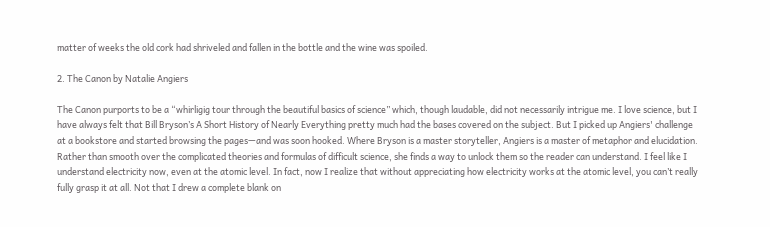matter of weeks the old cork had shriveled and fallen in the bottle and the wine was spoiled.

2. The Canon by Natalie Angiers

The Canon purports to be a “whirligig tour through the beautiful basics of science” which, though laudable, did not necessarily intrigue me. I love science, but I have always felt that Bill Bryson’s A Short History of Nearly Everything pretty much had the bases covered on the subject. But I picked up Angiers' challenge at a bookstore and started browsing the pages—and was soon hooked. Where Bryson is a master storyteller, Angiers is a master of metaphor and elucidation. Rather than smooth over the complicated theories and formulas of difficult science, she finds a way to unlock them so the reader can understand. I feel like I understand electricity now, even at the atomic level. In fact, now I realize that without appreciating how electricity works at the atomic level, you can’t really fully grasp it at all. Not that I drew a complete blank on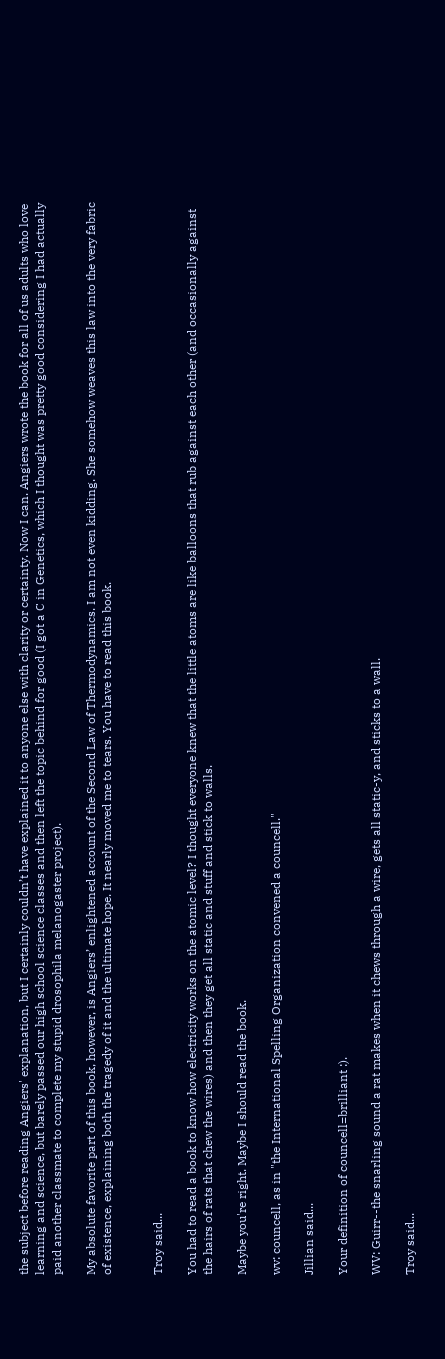the subject before reading Angiers' explanation, but I certainly couldn’t have explained it to anyone else with clarity or certainty. Now I can. Angiers wrote the book for all of us adults who love learning and science, but barely passed our high school science classes and then left the topic behind for good (I got a C in Genetics, which I thought was pretty good considering I had actually paid another classmate to complete my stupid drosophila melanogaster project).

My absolute favorite part of this book, however, is Angiers’ enlightened account of the Second Law of Thermodynamics. I am not even kidding. She somehow weaves this law into the very fabric of existence, explaining both the tragedy of it and the ultimate hope. It nearly moved me to tears. You have to read this book.


Troy said...

You had to read a book to know how electricity works on the atomic level? I thought everyone knew that the little atoms are like balloons that rub against each other (and occasionally against the hairs of rats that chew the wires) and then they get all static and stuff and stick to walls.

Maybe you're right. Maybe I should read the book.

wv: councell, as in "the International Spelling Organization convened a councell."

Jillian said...

Your definition of councell=brilliant :).

WV: Guirr--the snarling sound a rat makes when it chews through a wire, gets all static-y, and sticks to a wall.

Troy said...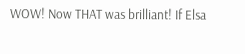WOW! Now THAT was brilliant! If Elsa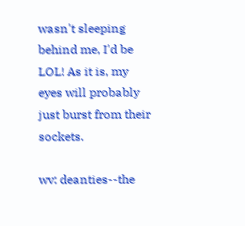wasn't sleeping behind me, I'd be LOL! As it is, my eyes will probably just burst from their sockets.

wv: deanties--the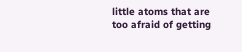little atoms that are too afraid of getting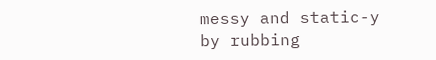messy and static-y by rubbing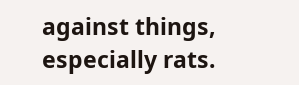against things, especially rats.